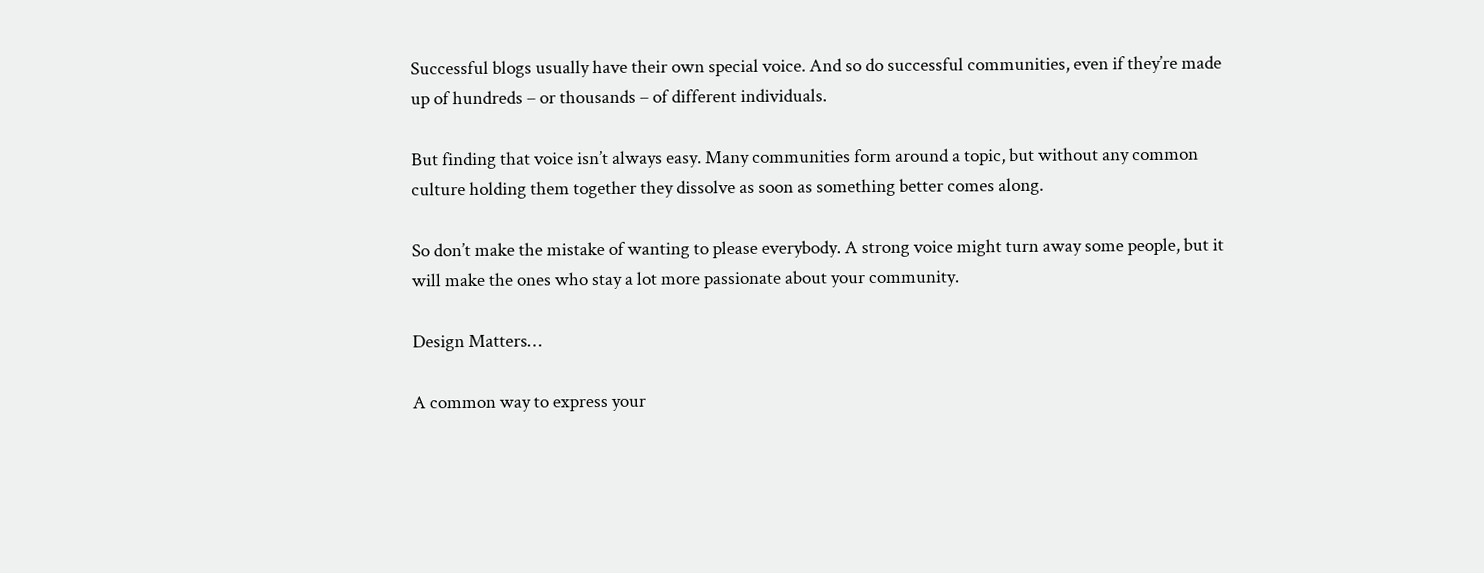Successful blogs usually have their own special voice. And so do successful communities, even if they’re made up of hundreds – or thousands – of different individuals.

But finding that voice isn’t always easy. Many communities form around a topic, but without any common culture holding them together they dissolve as soon as something better comes along.

So don’t make the mistake of wanting to please everybody. A strong voice might turn away some people, but it will make the ones who stay a lot more passionate about your community.

Design Matters…

A common way to express your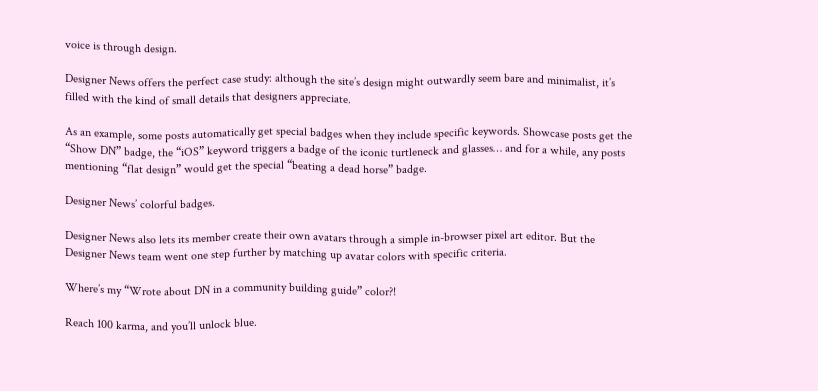voice is through design.

Designer News offers the perfect case study: although the site’s design might outwardly seem bare and minimalist, it’s filled with the kind of small details that designers appreciate.

As an example, some posts automatically get special badges when they include specific keywords. Showcase posts get the “Show DN” badge, the “iOS” keyword triggers a badge of the iconic turtleneck and glasses… and for a while, any posts mentioning “flat design” would get the special “beating a dead horse” badge.

Designer News’ colorful badges.

Designer News also lets its member create their own avatars through a simple in-browser pixel art editor. But the Designer News team went one step further by matching up avatar colors with specific criteria.

Where’s my “Wrote about DN in a community building guide” color?!

Reach 100 karma, and you’ll unlock blue.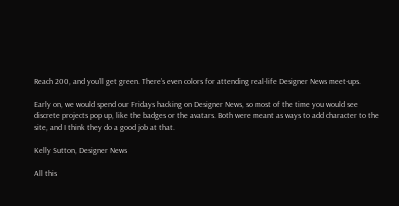Reach 200, and you’ll get green. There’s even colors for attending real-life Designer News meet-ups.

Early on, we would spend our Fridays hacking on Designer News, so most of the time you would see discrete projects pop up, like the badges or the avatars. Both were meant as ways to add character to the site, and I think they do a good job at that.

Kelly Sutton, Designer News

All this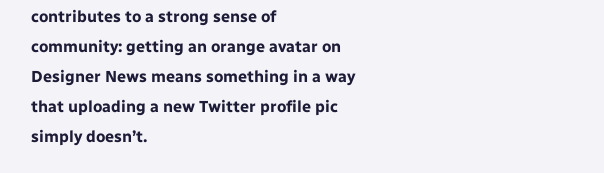contributes to a strong sense of community: getting an orange avatar on Designer News means something in a way that uploading a new Twitter profile pic simply doesn’t.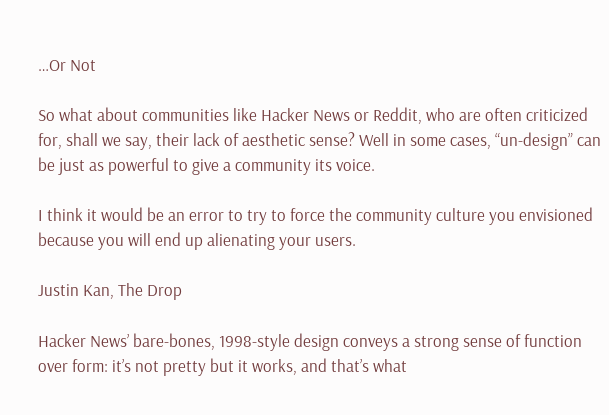…Or Not

So what about communities like Hacker News or Reddit, who are often criticized for, shall we say, their lack of aesthetic sense? Well in some cases, “un-design” can be just as powerful to give a community its voice.

I think it would be an error to try to force the community culture you envisioned because you will end up alienating your users.

Justin Kan, The Drop

Hacker News’ bare-bones, 1998-style design conveys a strong sense of function over form: it’s not pretty but it works, and that’s what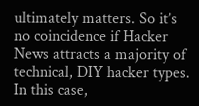ultimately matters. So it’s no coincidence if Hacker News attracts a majority of technical, DIY hacker types. In this case,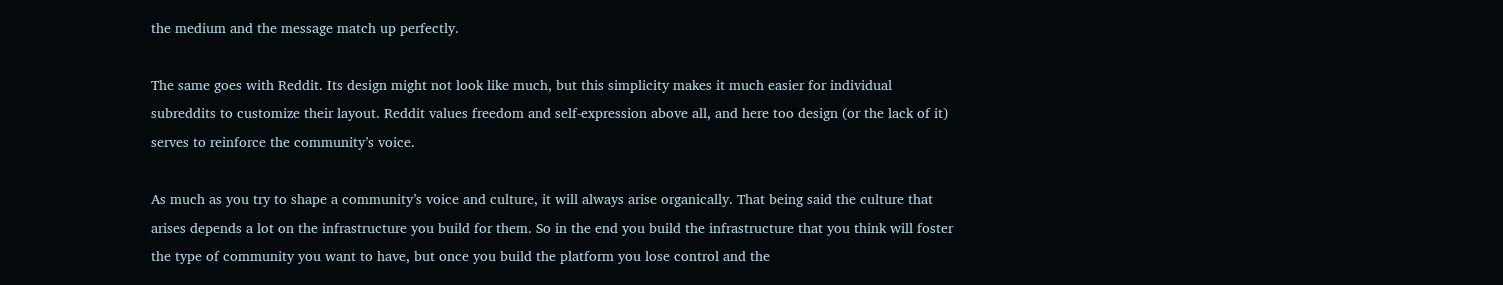the medium and the message match up perfectly.

The same goes with Reddit. Its design might not look like much, but this simplicity makes it much easier for individual subreddits to customize their layout. Reddit values freedom and self-expression above all, and here too design (or the lack of it) serves to reinforce the community’s voice.

As much as you try to shape a community’s voice and culture, it will always arise organically. That being said the culture that arises depends a lot on the infrastructure you build for them. So in the end you build the infrastructure that you think will foster the type of community you want to have, but once you build the platform you lose control and the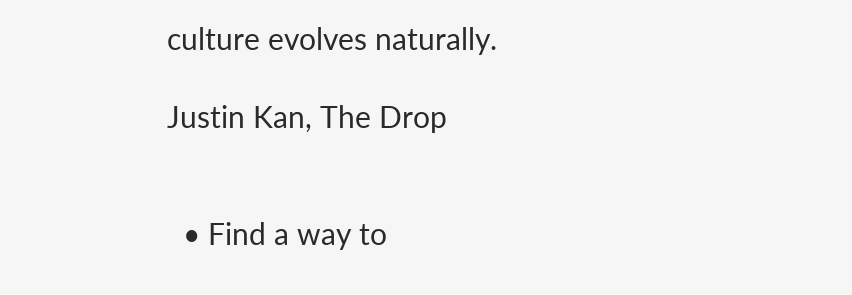culture evolves naturally.

Justin Kan, The Drop


  • Find a way to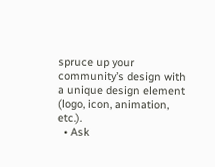spruce up your community’s design with a unique design element (logo, icon, animation, etc.).
  • Ask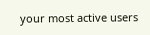your most active users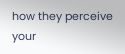how they perceive your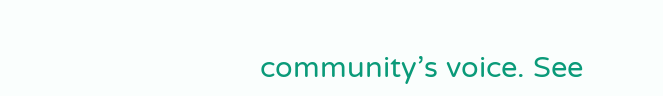community’s voice. See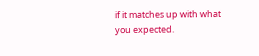if it matches up with what you expected.